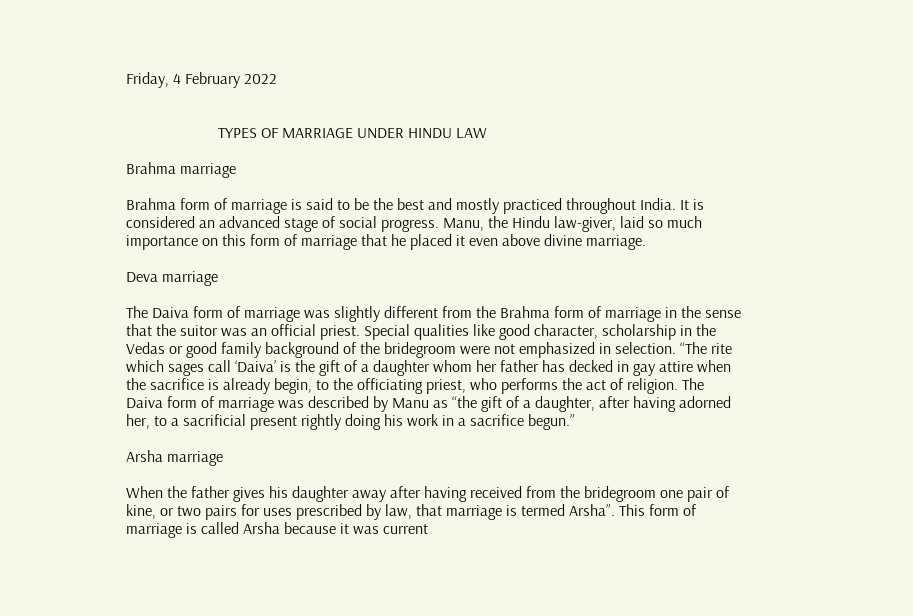Friday, 4 February 2022


                       TYPES OF MARRIAGE UNDER HINDU LAW

Brahma marriage

Brahma form of marriage is said to be the best and mostly practiced throughout India. It is considered an advanced stage of social progress. Manu, the Hindu law-giver, laid so much importance on this form of marriage that he placed it even above divine marriage.

Deva marriage

The Daiva form of marriage was slightly different from the Brahma form of marriage in the sense that the suitor was an official priest. Special qualities like good character, scholarship in the Vedas or good family background of the bridegroom were not emphasized in selection. “The rite which sages call ‘Daiva’ is the gift of a daughter whom her father has decked in gay attire when the sacrifice is already begin, to the officiating priest, who performs the act of religion. The Daiva form of marriage was described by Manu as “the gift of a daughter, after having adorned her, to a sacrificial present rightly doing his work in a sacrifice begun.”

Arsha marriage

When the father gives his daughter away after having received from the bridegroom one pair of kine, or two pairs for uses prescribed by law, that marriage is termed Arsha”. This form of marriage is called Arsha because it was current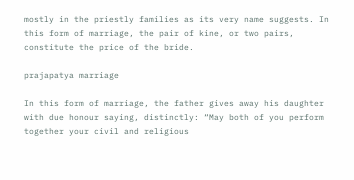mostly in the priestly families as its very name suggests. In this form of marriage, the pair of kine, or two pairs, constitute the price of the bride.

prajapatya marriage

In this form of marriage, the father gives away his daughter with due honour saying, distinctly: “May both of you perform together your civil and religious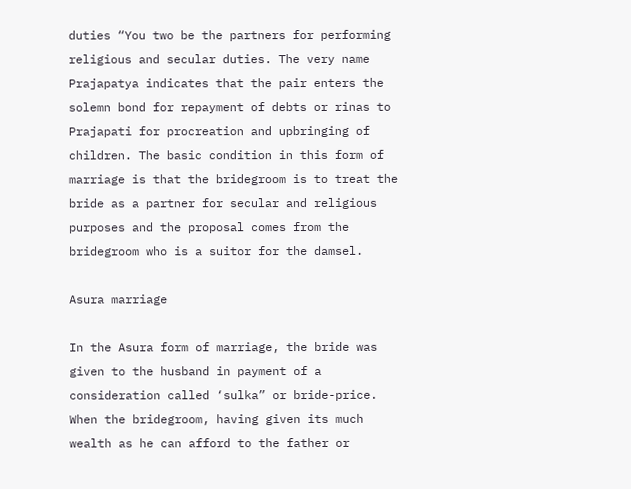duties “You two be the partners for performing religious and secular duties. The very name Prajapatya indicates that the pair enters the solemn bond for repayment of debts or rinas to Prajapati for procreation and upbringing of children. The basic condition in this form of marriage is that the bridegroom is to treat the bride as a partner for secular and religious purposes and the proposal comes from the bridegroom who is a suitor for the damsel.

Asura marriage

In the Asura form of marriage, the bride was given to the husband in payment of a consideration called ‘sulka” or bride-price. When the bridegroom, having given its much wealth as he can afford to the father or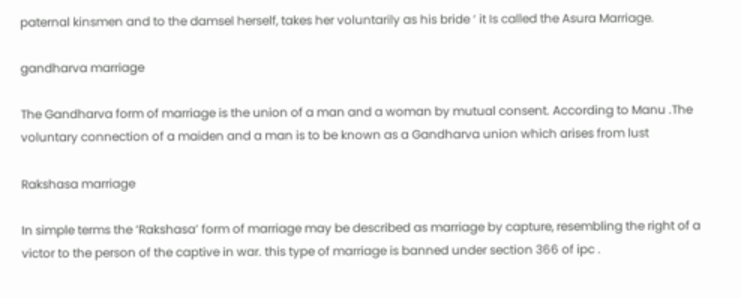paternal kinsmen and to the damsel herself, takes her voluntarily as his bride ‘ it Is called the Asura Marriage.

gandharva marriage

The Gandharva form of marriage is the union of a man and a woman by mutual consent. According to Manu .The voluntary connection of a maiden and a man is to be known as a Gandharva union which arises from lust

Rakshasa marriage

In simple terms the ‘Rakshasa’ form of marriage may be described as marriage by capture, resembling the right of a victor to the person of the captive in war. this type of marriage is banned under section 366 of ipc .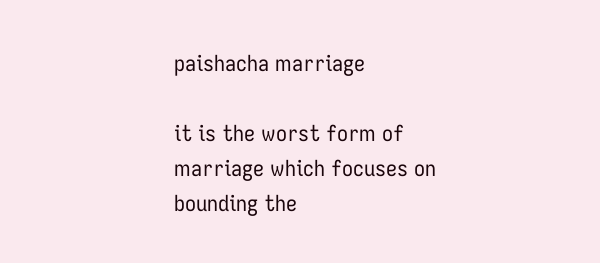paishacha marriage

it is the worst form of marriage which focuses on bounding the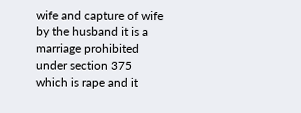wife and capture of wife by the husband it is a marriage prohibited under section 375 which is rape and it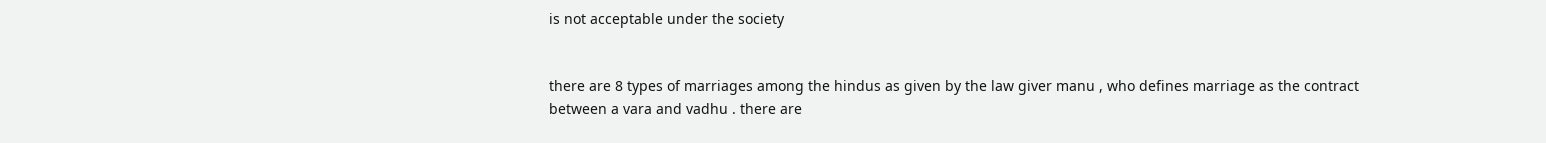is not acceptable under the society


there are 8 types of marriages among the hindus as given by the law giver manu , who defines marriage as the contract between a vara and vadhu . there are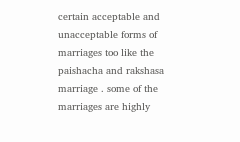certain acceptable and unacceptable forms of marriages too like the paishacha and rakshasa marriage . some of the marriages are highly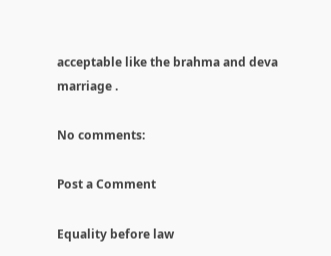acceptable like the brahma and deva marriage .

No comments:

Post a Comment

Equality before law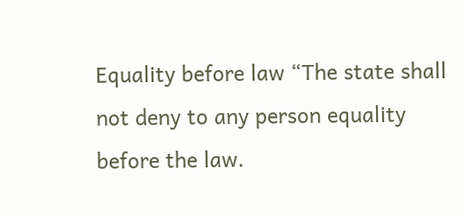Equality before law “The state shall not deny to any person equality before the law.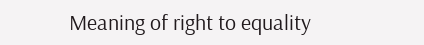Meaning of right to equality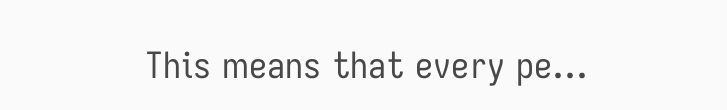This means that every pe...